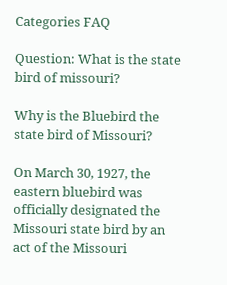Categories FAQ

Question: What is the state bird of missouri?

Why is the Bluebird the state bird of Missouri?

On March 30, 1927, the eastern bluebird was officially designated the Missouri state bird by an act of the Missouri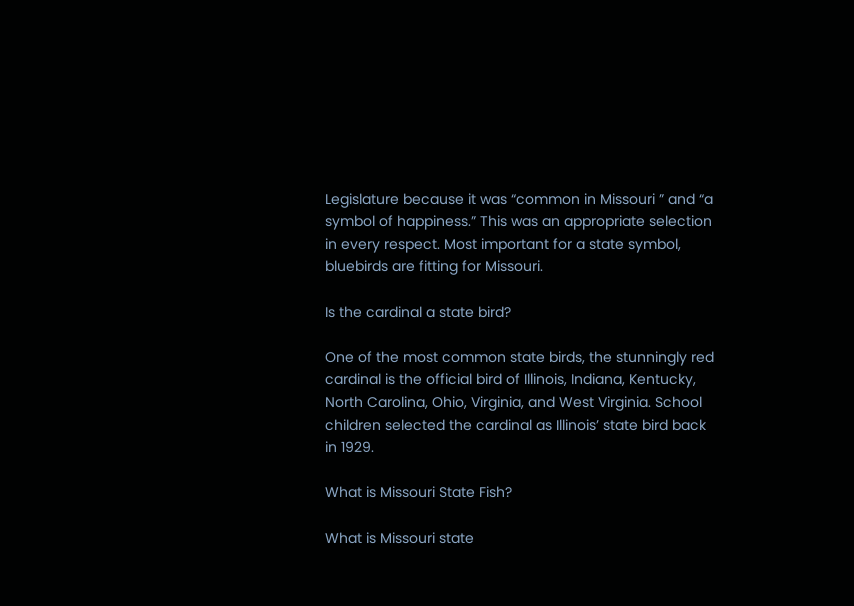Legislature because it was “common in Missouri ” and “a symbol of happiness.” This was an appropriate selection in every respect. Most important for a state symbol, bluebirds are fitting for Missouri.

Is the cardinal a state bird?

One of the most common state birds, the stunningly red cardinal is the official bird of Illinois, Indiana, Kentucky, North Carolina, Ohio, Virginia, and West Virginia. School children selected the cardinal as Illinois’ state bird back in 1929.

What is Missouri State Fish?

What is Missouri state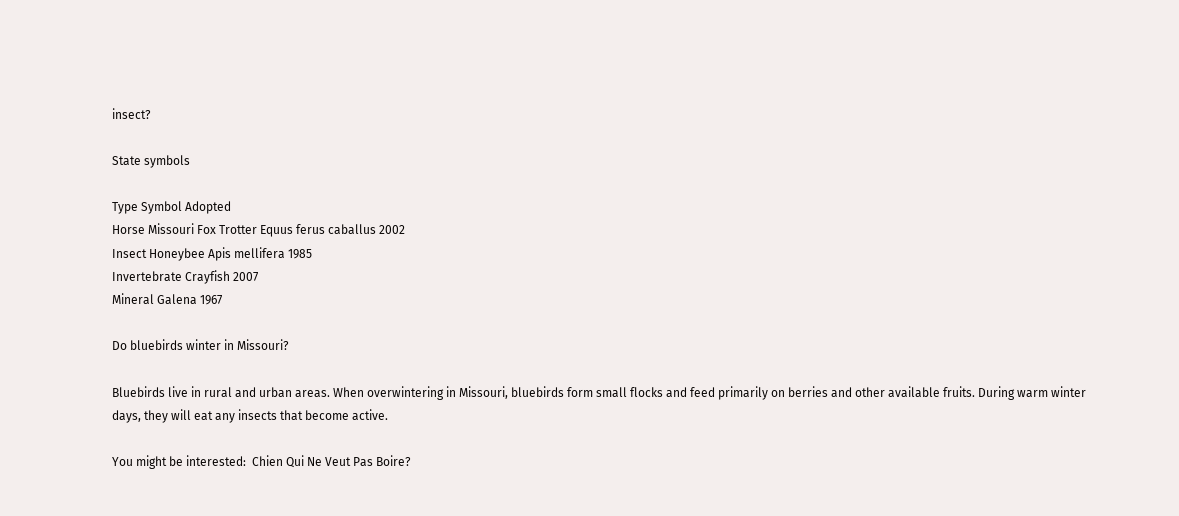insect?

State symbols

Type Symbol Adopted
Horse Missouri Fox Trotter Equus ferus caballus 2002
Insect Honeybee Apis mellifera 1985
Invertebrate Crayfish 2007
Mineral Galena 1967

Do bluebirds winter in Missouri?

Bluebirds live in rural and urban areas. When overwintering in Missouri, bluebirds form small flocks and feed primarily on berries and other available fruits. During warm winter days, they will eat any insects that become active.

You might be interested:  Chien Qui Ne Veut Pas Boire?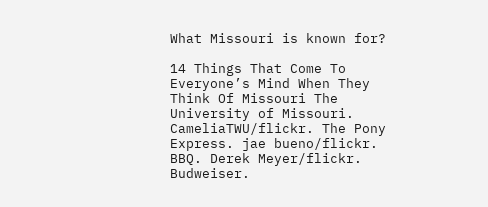What Missouri is known for?

14 Things That Come To Everyone’s Mind When They Think Of Missouri The University of Missouri. CameliaTWU/flickr. The Pony Express. jae bueno/flickr. BBQ. Derek Meyer/flickr. Budweiser.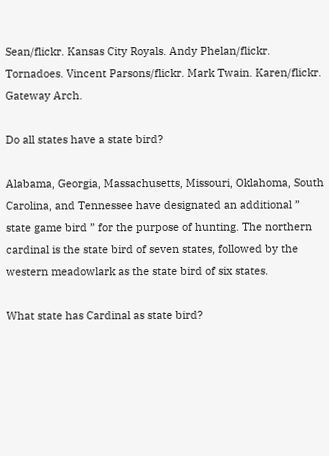Sean/flickr. Kansas City Royals. Andy Phelan/flickr. Tornadoes. Vincent Parsons/flickr. Mark Twain. Karen/flickr. Gateway Arch.

Do all states have a state bird?

Alabama, Georgia, Massachusetts, Missouri, Oklahoma, South Carolina, and Tennessee have designated an additional ” state game bird ” for the purpose of hunting. The northern cardinal is the state bird of seven states, followed by the western meadowlark as the state bird of six states.

What state has Cardinal as state bird?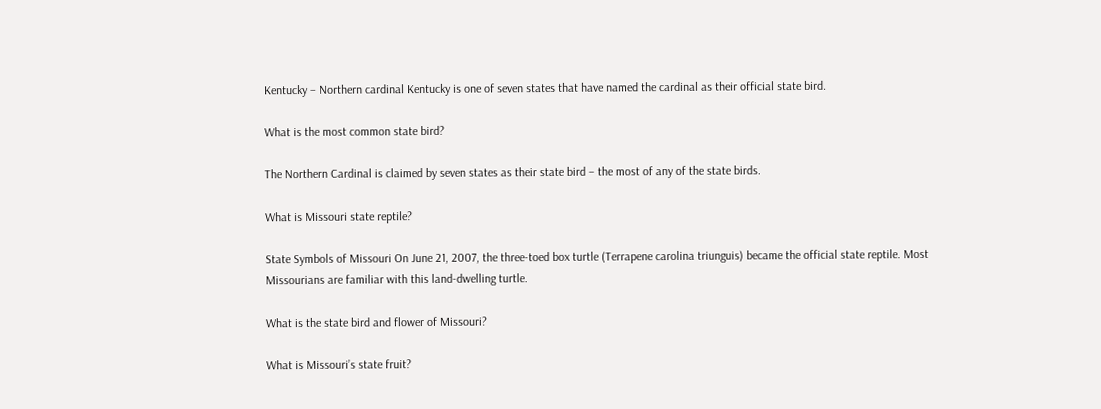Kentucky – Northern cardinal Kentucky is one of seven states that have named the cardinal as their official state bird.

What is the most common state bird?

The Northern Cardinal is claimed by seven states as their state bird – the most of any of the state birds.

What is Missouri state reptile?

State Symbols of Missouri On June 21, 2007, the three-toed box turtle (Terrapene carolina triunguis) became the official state reptile. Most Missourians are familiar with this land-dwelling turtle.

What is the state bird and flower of Missouri?

What is Missouri’s state fruit?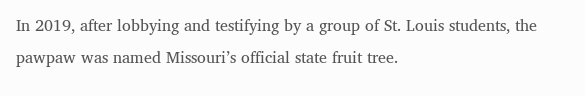In 2019, after lobbying and testifying by a group of St. Louis students, the pawpaw was named Missouri’s official state fruit tree.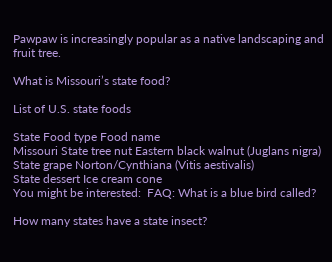Pawpaw is increasingly popular as a native landscaping and fruit tree.

What is Missouri’s state food?

List of U.S. state foods

State Food type Food name
Missouri State tree nut Eastern black walnut (Juglans nigra)
State grape Norton/Cynthiana (Vitis aestivalis)
State dessert Ice cream cone
You might be interested:  FAQ: What is a blue bird called?

How many states have a state insect?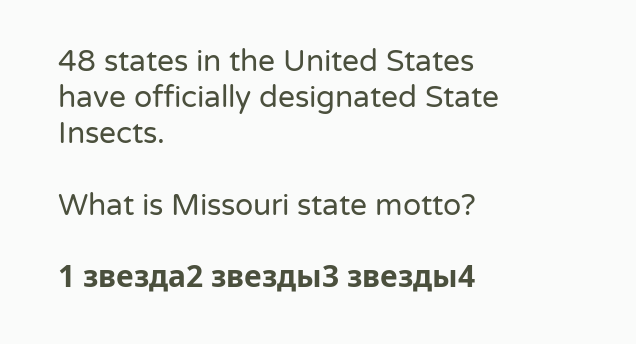48 states in the United States have officially designated State Insects.

What is Missouri state motto?

1 звезда2 звезды3 звезды4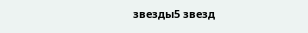звезды5 звезд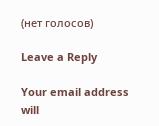(нет голосов)

Leave a Reply

Your email address will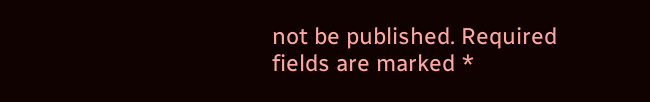not be published. Required fields are marked *